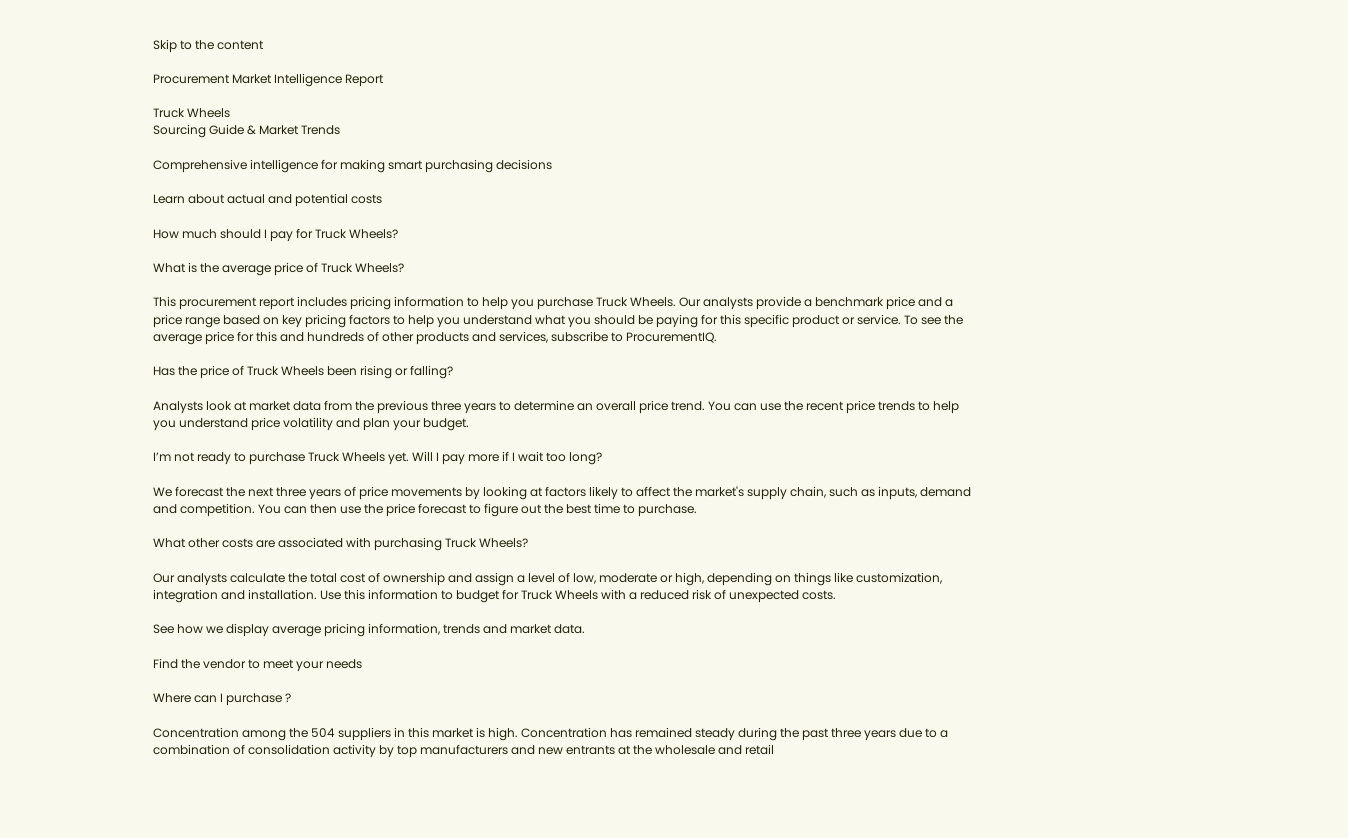Skip to the content

Procurement Market Intelligence Report

Truck Wheels
Sourcing Guide & Market Trends

Comprehensive intelligence for making smart purchasing decisions

Learn about actual and potential costs

How much should I pay for Truck Wheels?

What is the average price of Truck Wheels?

This procurement report includes pricing information to help you purchase Truck Wheels. Our analysts provide a benchmark price and a price range based on key pricing factors to help you understand what you should be paying for this specific product or service. To see the average price for this and hundreds of other products and services, subscribe to ProcurementIQ.

Has the price of Truck Wheels been rising or falling?

Analysts look at market data from the previous three years to determine an overall price trend. You can use the recent price trends to help you understand price volatility and plan your budget.

I’m not ready to purchase Truck Wheels yet. Will I pay more if I wait too long?

We forecast the next three years of price movements by looking at factors likely to affect the market's supply chain, such as inputs, demand and competition. You can then use the price forecast to figure out the best time to purchase.

What other costs are associated with purchasing Truck Wheels?

Our analysts calculate the total cost of ownership and assign a level of low, moderate or high, depending on things like customization, integration and installation. Use this information to budget for Truck Wheels with a reduced risk of unexpected costs.

See how we display average pricing information, trends and market data.

Find the vendor to meet your needs

Where can I purchase ?

Concentration among the 504 suppliers in this market is high. Concentration has remained steady during the past three years due to a combination of consolidation activity by top manufacturers and new entrants at the wholesale and retail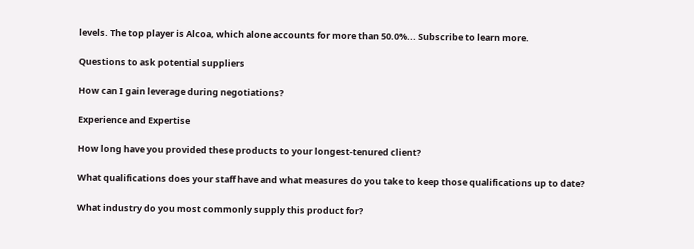levels. The top player is Alcoa, which alone accounts for more than 50.0%... Subscribe to learn more.

Questions to ask potential suppliers

How can I gain leverage during negotiations?

Experience and Expertise

How long have you provided these products to your longest-tenured client?

What qualifications does your staff have and what measures do you take to keep those qualifications up to date?

What industry do you most commonly supply this product for?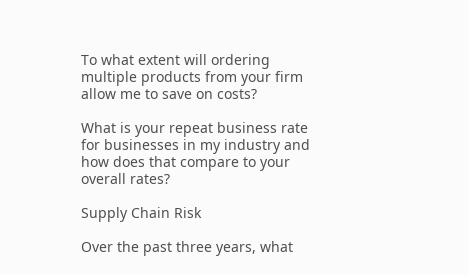To what extent will ordering multiple products from your firm allow me to save on costs?

What is your repeat business rate for businesses in my industry and how does that compare to your overall rates?

Supply Chain Risk

Over the past three years, what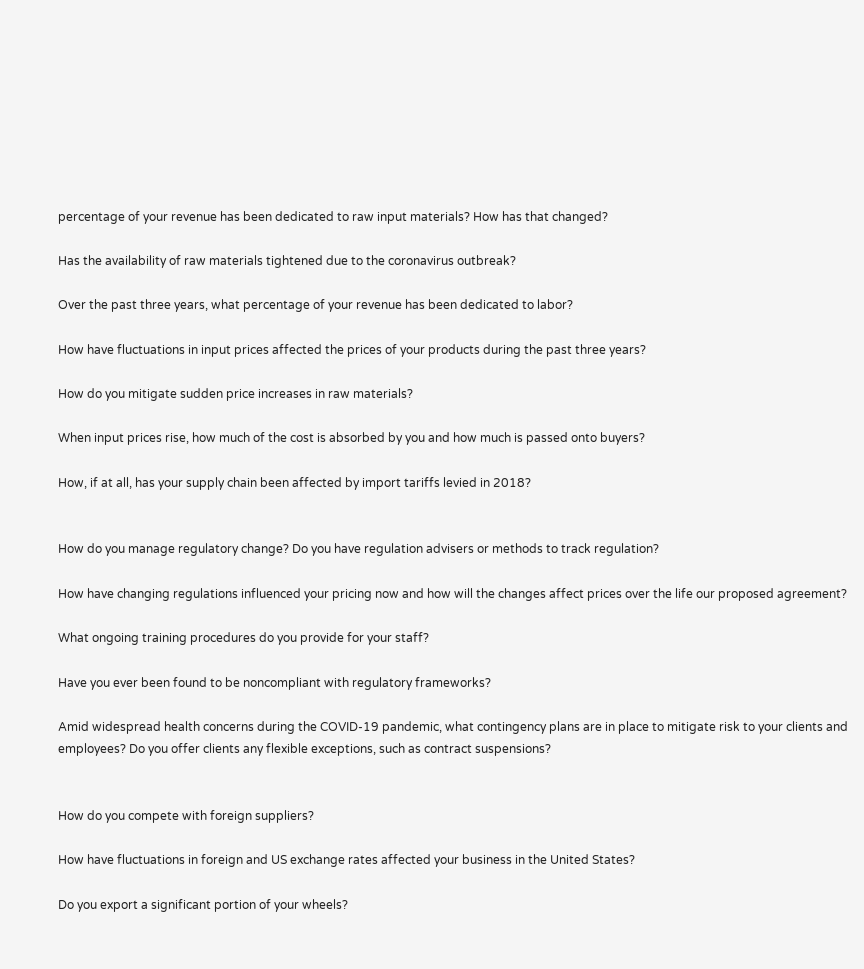percentage of your revenue has been dedicated to raw input materials? How has that changed?

Has the availability of raw materials tightened due to the coronavirus outbreak?

Over the past three years, what percentage of your revenue has been dedicated to labor?

How have fluctuations in input prices affected the prices of your products during the past three years?

How do you mitigate sudden price increases in raw materials?

When input prices rise, how much of the cost is absorbed by you and how much is passed onto buyers?

How, if at all, has your supply chain been affected by import tariffs levied in 2018?


How do you manage regulatory change? Do you have regulation advisers or methods to track regulation?

How have changing regulations influenced your pricing now and how will the changes affect prices over the life our proposed agreement?

What ongoing training procedures do you provide for your staff?

Have you ever been found to be noncompliant with regulatory frameworks?

Amid widespread health concerns during the COVID-19 pandemic, what contingency plans are in place to mitigate risk to your clients and employees? Do you offer clients any flexible exceptions, such as contract suspensions?


How do you compete with foreign suppliers?

How have fluctuations in foreign and US exchange rates affected your business in the United States?

Do you export a significant portion of your wheels?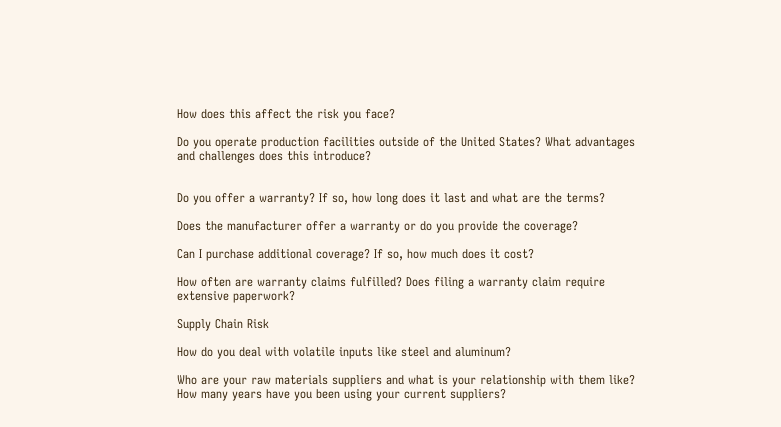How does this affect the risk you face?

Do you operate production facilities outside of the United States? What advantages and challenges does this introduce?


Do you offer a warranty? If so, how long does it last and what are the terms?

Does the manufacturer offer a warranty or do you provide the coverage?

Can I purchase additional coverage? If so, how much does it cost?

How often are warranty claims fulfilled? Does filing a warranty claim require extensive paperwork?

Supply Chain Risk

How do you deal with volatile inputs like steel and aluminum?

Who are your raw materials suppliers and what is your relationship with them like? How many years have you been using your current suppliers?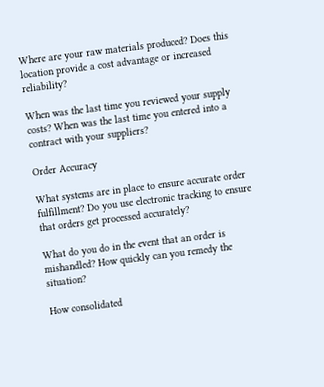Where are your raw materials produced? Does this location provide a cost advantage or increased reliability?

When was the last time you reviewed your supply costs? When was the last time you entered into a contract with your suppliers?

Order Accuracy

What systems are in place to ensure accurate order fulfillment? Do you use electronic tracking to ensure that orders get processed accurately?

What do you do in the event that an order is mishandled? How quickly can you remedy the situation?

How consolidated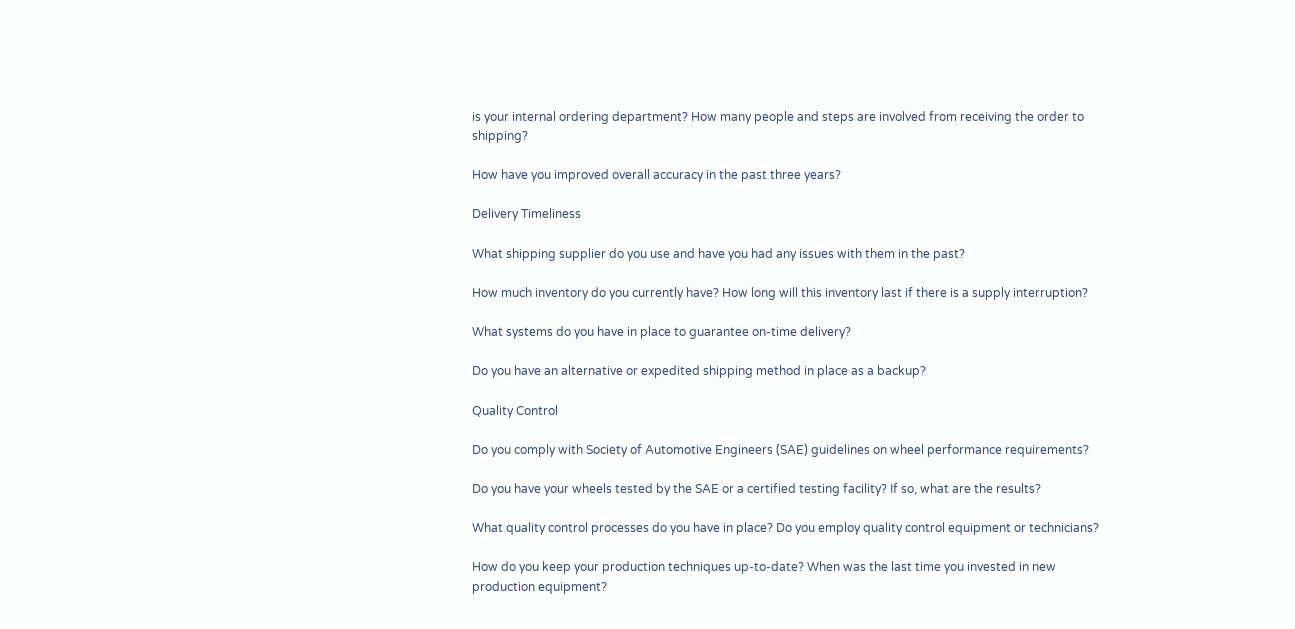is your internal ordering department? How many people and steps are involved from receiving the order to shipping?

How have you improved overall accuracy in the past three years?

Delivery Timeliness

What shipping supplier do you use and have you had any issues with them in the past?

How much inventory do you currently have? How long will this inventory last if there is a supply interruption?

What systems do you have in place to guarantee on-time delivery?

Do you have an alternative or expedited shipping method in place as a backup?

Quality Control

Do you comply with Society of Automotive Engineers (SAE) guidelines on wheel performance requirements?

Do you have your wheels tested by the SAE or a certified testing facility? If so, what are the results?

What quality control processes do you have in place? Do you employ quality control equipment or technicians?

How do you keep your production techniques up-to-date? When was the last time you invested in new production equipment?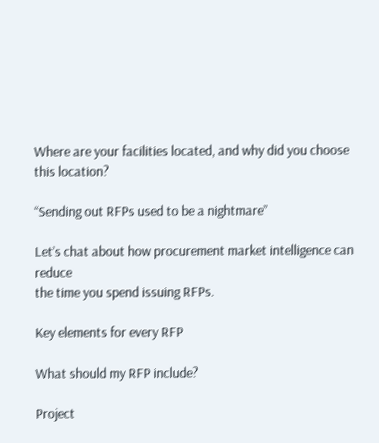Where are your facilities located, and why did you choose this location?

“Sending out RFPs used to be a nightmare”

Let’s chat about how procurement market intelligence can reduce
the time you spend issuing RFPs.

Key elements for every RFP

What should my RFP include?

Project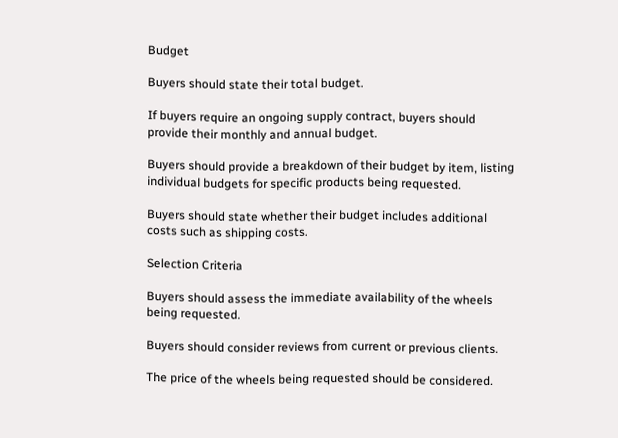Budget

Buyers should state their total budget.

If buyers require an ongoing supply contract, buyers should provide their monthly and annual budget.

Buyers should provide a breakdown of their budget by item, listing individual budgets for specific products being requested.

Buyers should state whether their budget includes additional costs such as shipping costs.

Selection Criteria

Buyers should assess the immediate availability of the wheels being requested.

Buyers should consider reviews from current or previous clients.

The price of the wheels being requested should be considered.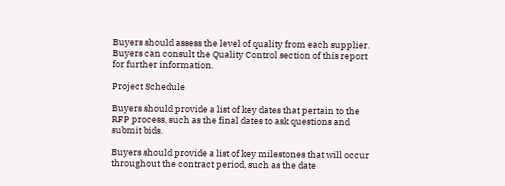Buyers should assess the level of quality from each supplier. Buyers can consult the Quality Control section of this report for further information.

Project Schedule

Buyers should provide a list of key dates that pertain to the RFP process, such as the final dates to ask questions and submit bids.

Buyers should provide a list of key milestones that will occur throughout the contract period, such as the date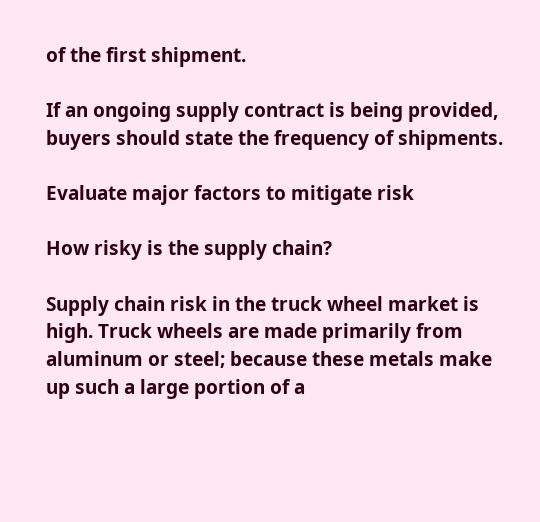of the first shipment.

If an ongoing supply contract is being provided, buyers should state the frequency of shipments.

Evaluate major factors to mitigate risk

How risky is the supply chain?

Supply chain risk in the truck wheel market is high. Truck wheels are made primarily from aluminum or steel; because these metals make up such a large portion of a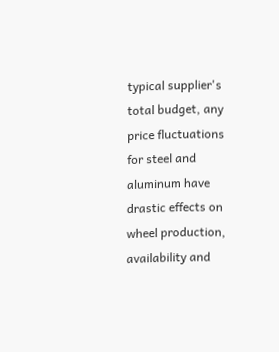typical supplier's total budget, any price fluctuations for steel and aluminum have drastic effects on wheel production, availability and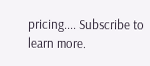pricing.... Subscribe to learn more.